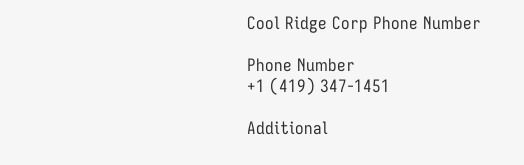Cool Ridge Corp Phone Number

Phone Number
+1 (419) 347-1451

Additional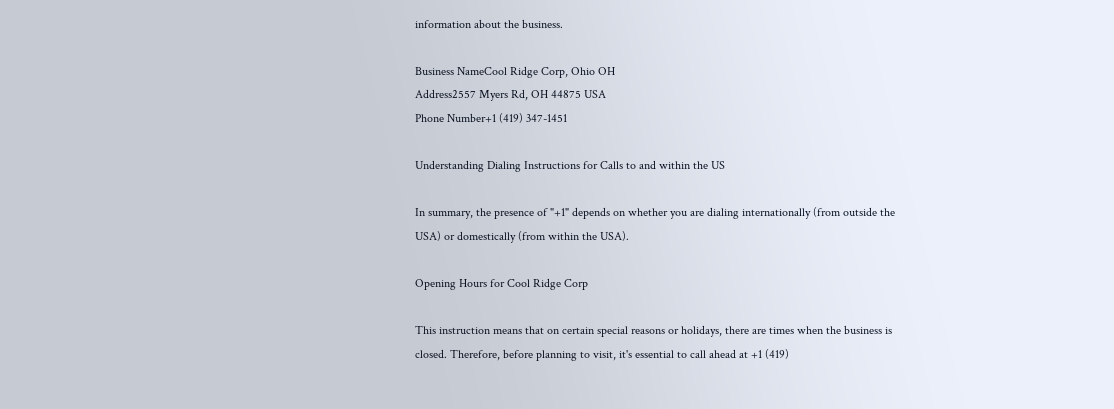information about the business.

Business NameCool Ridge Corp, Ohio OH
Address2557 Myers Rd, OH 44875 USA
Phone Number+1 (419) 347-1451

Understanding Dialing Instructions for Calls to and within the US

In summary, the presence of "+1" depends on whether you are dialing internationally (from outside the USA) or domestically (from within the USA).

Opening Hours for Cool Ridge Corp

This instruction means that on certain special reasons or holidays, there are times when the business is closed. Therefore, before planning to visit, it's essential to call ahead at +1 (419)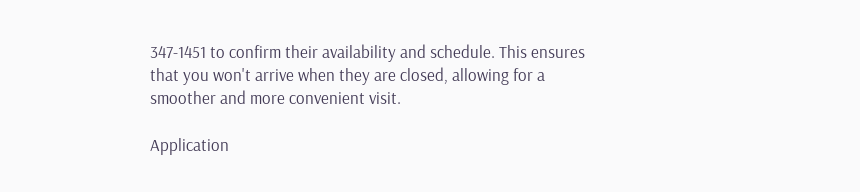347-1451 to confirm their availability and schedule. This ensures that you won't arrive when they are closed, allowing for a smoother and more convenient visit.

Application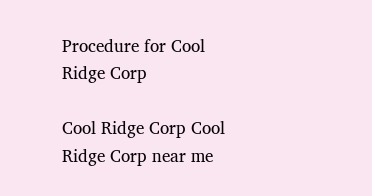Procedure for Cool Ridge Corp

Cool Ridge Corp Cool Ridge Corp near me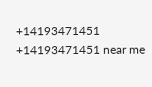+14193471451 +14193471451 near me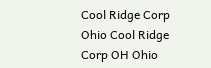Cool Ridge Corp Ohio Cool Ridge Corp OH Ohio